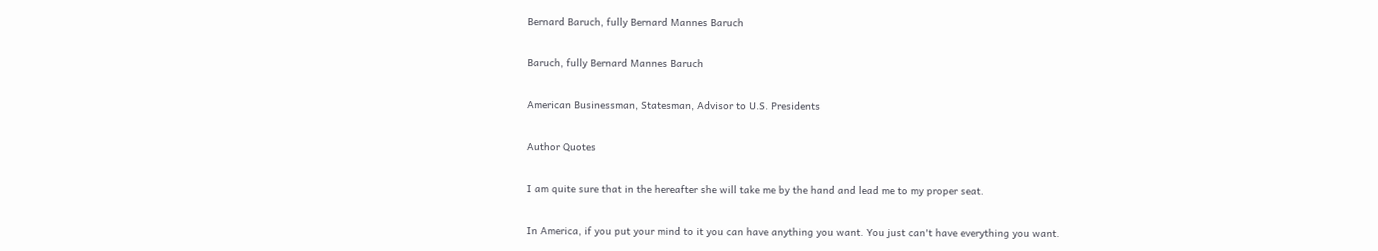Bernard Baruch, fully Bernard Mannes Baruch

Baruch, fully Bernard Mannes Baruch

American Businessman, Statesman, Advisor to U.S. Presidents

Author Quotes

I am quite sure that in the hereafter she will take me by the hand and lead me to my proper seat.

In America, if you put your mind to it you can have anything you want. You just can't have everything you want.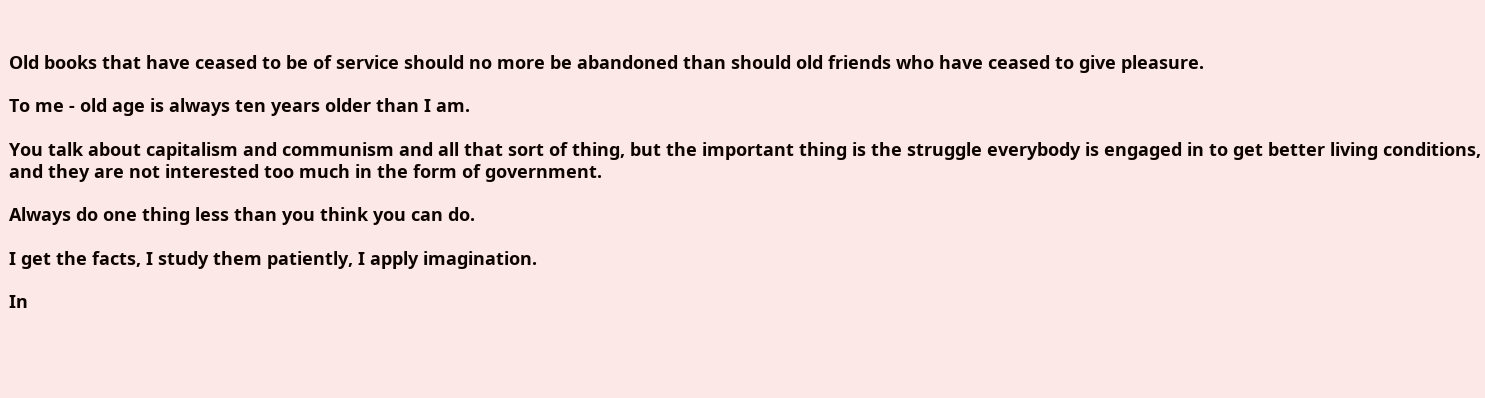Old books that have ceased to be of service should no more be abandoned than should old friends who have ceased to give pleasure.

To me - old age is always ten years older than I am.

You talk about capitalism and communism and all that sort of thing, but the important thing is the struggle everybody is engaged in to get better living conditions, and they are not interested too much in the form of government.

Always do one thing less than you think you can do.

I get the facts, I study them patiently, I apply imagination.

In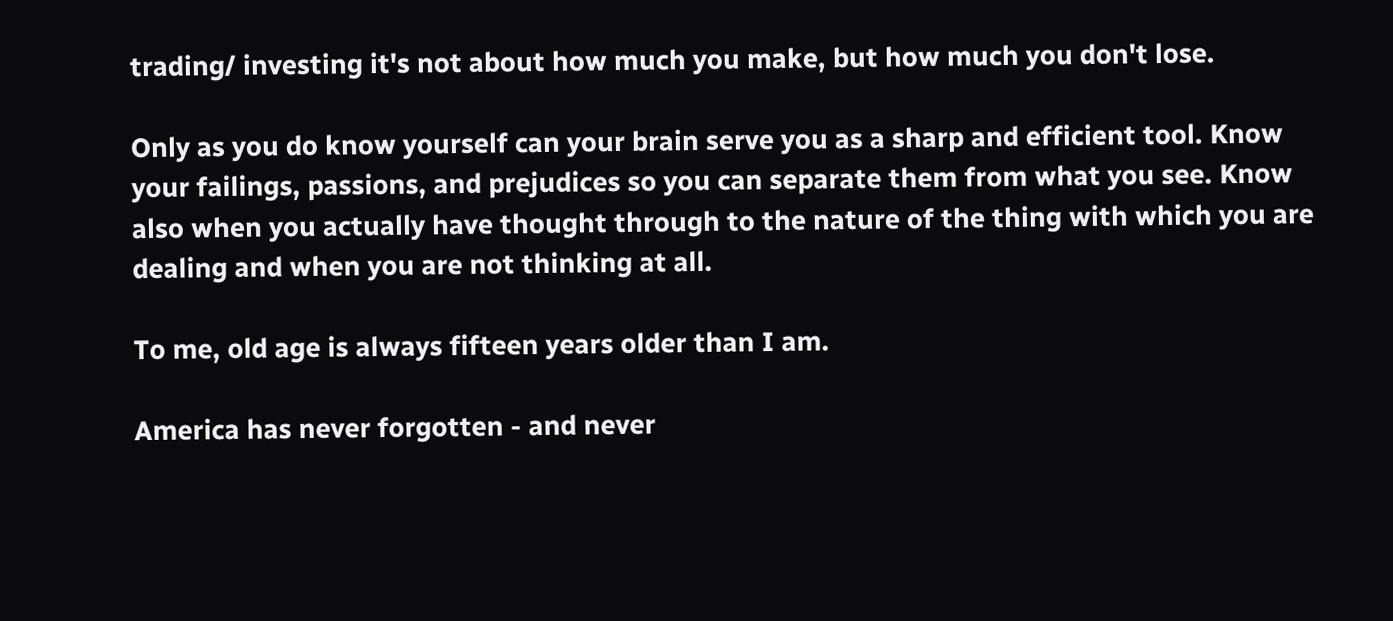trading/ investing it's not about how much you make, but how much you don't lose.

Only as you do know yourself can your brain serve you as a sharp and efficient tool. Know your failings, passions, and prejudices so you can separate them from what you see. Know also when you actually have thought through to the nature of the thing with which you are dealing and when you are not thinking at all.

To me, old age is always fifteen years older than I am.

America has never forgotten - and never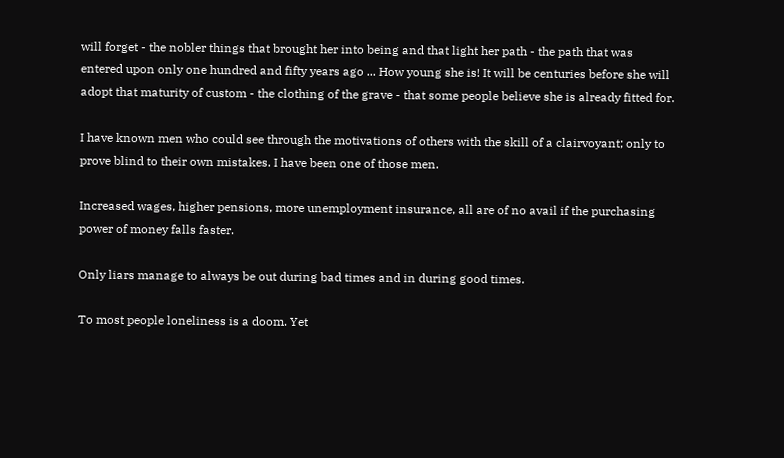will forget - the nobler things that brought her into being and that light her path - the path that was entered upon only one hundred and fifty years ago ... How young she is! It will be centuries before she will adopt that maturity of custom - the clothing of the grave - that some people believe she is already fitted for.

I have known men who could see through the motivations of others with the skill of a clairvoyant; only to prove blind to their own mistakes. I have been one of those men.

Increased wages, higher pensions, more unemployment insurance, all are of no avail if the purchasing power of money falls faster.

Only liars manage to always be out during bad times and in during good times.

To most people loneliness is a doom. Yet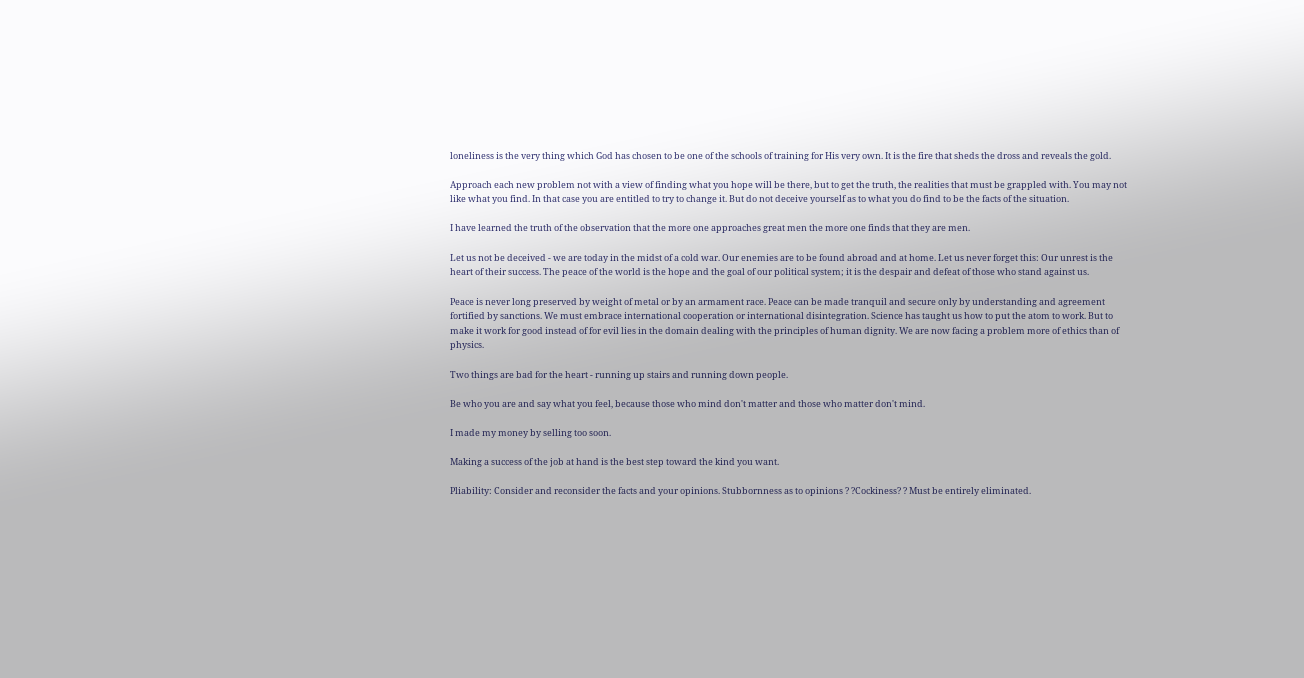loneliness is the very thing which God has chosen to be one of the schools of training for His very own. It is the fire that sheds the dross and reveals the gold.

Approach each new problem not with a view of finding what you hope will be there, but to get the truth, the realities that must be grappled with. You may not like what you find. In that case you are entitled to try to change it. But do not deceive yourself as to what you do find to be the facts of the situation.

I have learned the truth of the observation that the more one approaches great men the more one finds that they are men.

Let us not be deceived - we are today in the midst of a cold war. Our enemies are to be found abroad and at home. Let us never forget this: Our unrest is the heart of their success. The peace of the world is the hope and the goal of our political system; it is the despair and defeat of those who stand against us.

Peace is never long preserved by weight of metal or by an armament race. Peace can be made tranquil and secure only by understanding and agreement fortified by sanctions. We must embrace international cooperation or international disintegration. Science has taught us how to put the atom to work. But to make it work for good instead of for evil lies in the domain dealing with the principles of human dignity. We are now facing a problem more of ethics than of physics.

Two things are bad for the heart - running up stairs and running down people.

Be who you are and say what you feel, because those who mind don't matter and those who matter don't mind.

I made my money by selling too soon.

Making a success of the job at hand is the best step toward the kind you want.

Pliability: Consider and reconsider the facts and your opinions. Stubbornness as to opinions ? ?Cockiness? ? Must be entirely eliminated.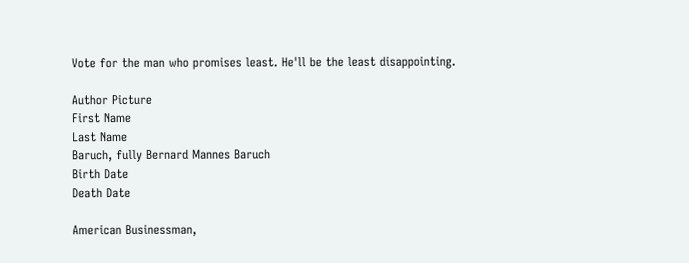Vote for the man who promises least. He'll be the least disappointing.

Author Picture
First Name
Last Name
Baruch, fully Bernard Mannes Baruch
Birth Date
Death Date

American Businessman,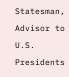Statesman, Advisor to U.S. Presidents